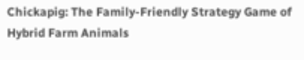Chickapig: The Family-Friendly Strategy Game of Hybrid Farm Animals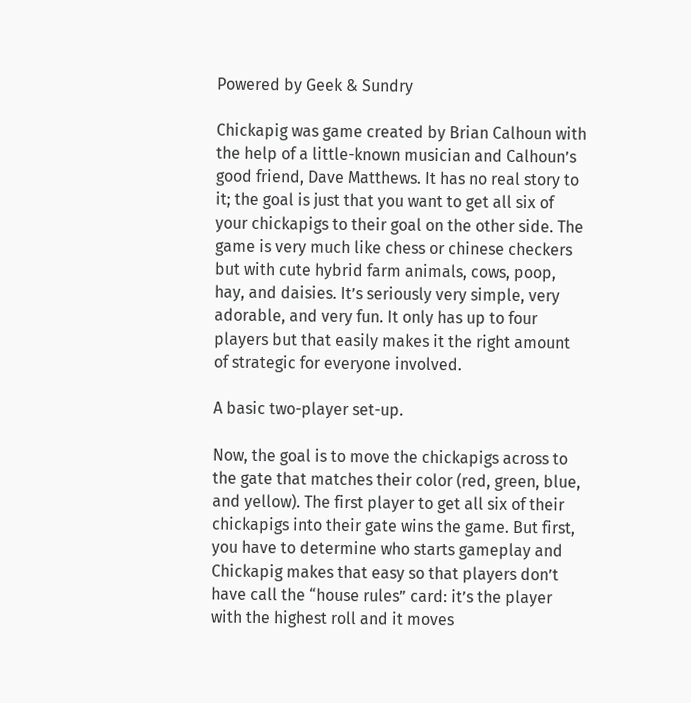Powered by Geek & Sundry

Chickapig was game created by Brian Calhoun with the help of a little-known musician and Calhoun’s good friend, Dave Matthews. It has no real story to it; the goal is just that you want to get all six of your chickapigs to their goal on the other side. The game is very much like chess or chinese checkers but with cute hybrid farm animals, cows, poop, hay, and daisies. It’s seriously very simple, very adorable, and very fun. It only has up to four players but that easily makes it the right amount of strategic for everyone involved.

A basic two-player set-up.

Now, the goal is to move the chickapigs across to the gate that matches their color (red, green, blue, and yellow). The first player to get all six of their chickapigs into their gate wins the game. But first, you have to determine who starts gameplay and Chickapig makes that easy so that players don’t have call the “house rules” card: it’s the player with the highest roll and it moves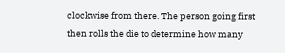clockwise from there. The person going first then rolls the die to determine how many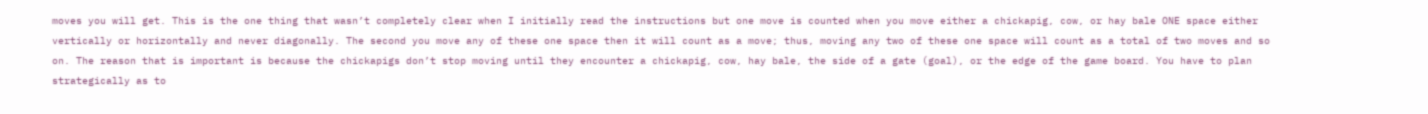moves you will get. This is the one thing that wasn’t completely clear when I initially read the instructions but one move is counted when you move either a chickapig, cow, or hay bale ONE space either vertically or horizontally and never diagonally. The second you move any of these one space then it will count as a move; thus, moving any two of these one space will count as a total of two moves and so on. The reason that is important is because the chickapigs don’t stop moving until they encounter a chickapig, cow, hay bale, the side of a gate (goal), or the edge of the game board. You have to plan strategically as to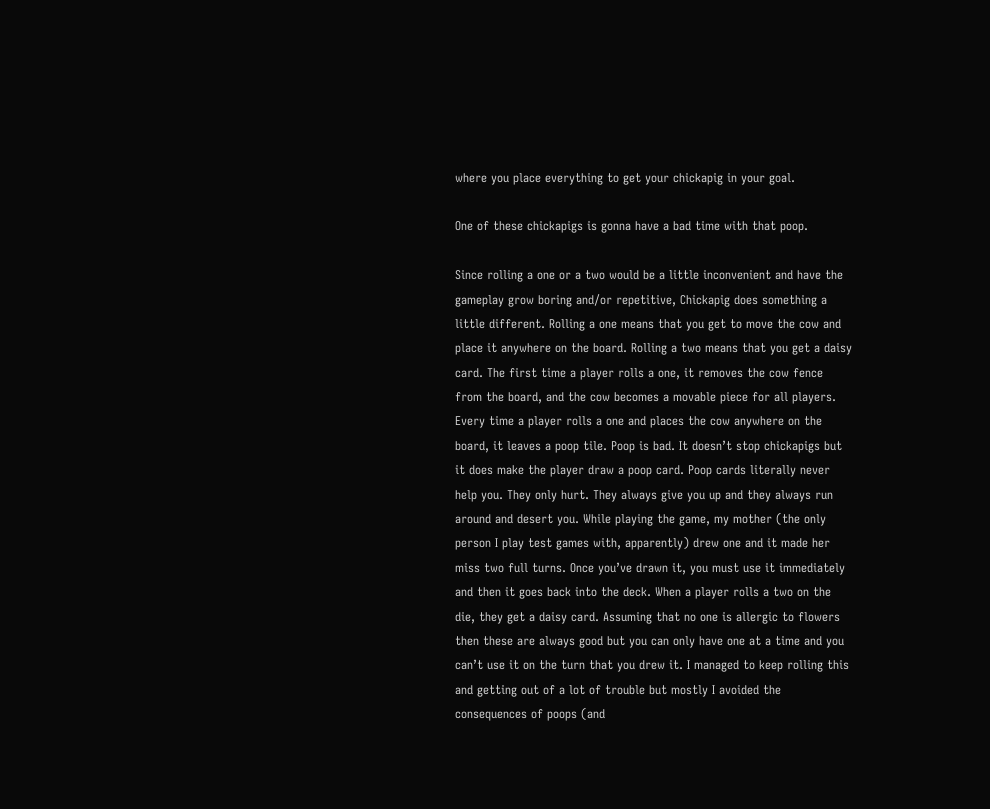where you place everything to get your chickapig in your goal.

One of these chickapigs is gonna have a bad time with that poop.

Since rolling a one or a two would be a little inconvenient and have the gameplay grow boring and/or repetitive, Chickapig does something a little different. Rolling a one means that you get to move the cow and place it anywhere on the board. Rolling a two means that you get a daisy card. The first time a player rolls a one, it removes the cow fence from the board, and the cow becomes a movable piece for all players. Every time a player rolls a one and places the cow anywhere on the board, it leaves a poop tile. Poop is bad. It doesn’t stop chickapigs but it does make the player draw a poop card. Poop cards literally never help you. They only hurt. They always give you up and they always run around and desert you. While playing the game, my mother (the only person I play test games with, apparently) drew one and it made her miss two full turns. Once you’ve drawn it, you must use it immediately and then it goes back into the deck. When a player rolls a two on the die, they get a daisy card. Assuming that no one is allergic to flowers then these are always good but you can only have one at a time and you can’t use it on the turn that you drew it. I managed to keep rolling this and getting out of a lot of trouble but mostly I avoided the consequences of poops (and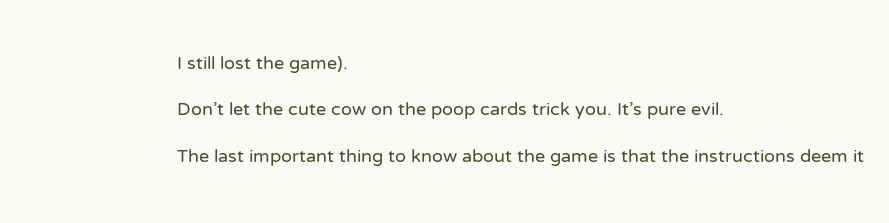I still lost the game).

Don’t let the cute cow on the poop cards trick you. It’s pure evil.

The last important thing to know about the game is that the instructions deem it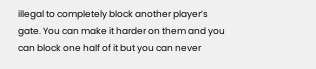illegal to completely block another player’s gate. You can make it harder on them and you can block one half of it but you can never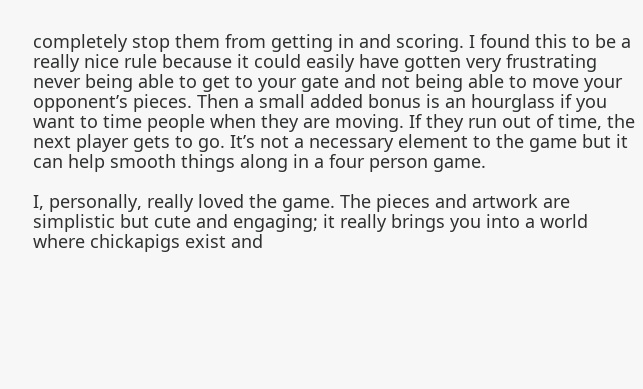completely stop them from getting in and scoring. I found this to be a really nice rule because it could easily have gotten very frustrating never being able to get to your gate and not being able to move your opponent’s pieces. Then a small added bonus is an hourglass if you want to time people when they are moving. If they run out of time, the next player gets to go. It’s not a necessary element to the game but it can help smooth things along in a four person game.

I, personally, really loved the game. The pieces and artwork are simplistic but cute and engaging; it really brings you into a world where chickapigs exist and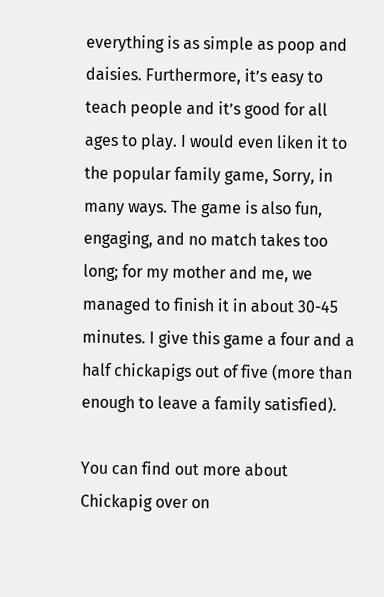everything is as simple as poop and daisies. Furthermore, it’s easy to teach people and it’s good for all ages to play. I would even liken it to the popular family game, Sorry, in many ways. The game is also fun, engaging, and no match takes too long; for my mother and me, we managed to finish it in about 30-45 minutes. I give this game a four and a half chickapigs out of five (more than enough to leave a family satisfied).

You can find out more about Chickapig over on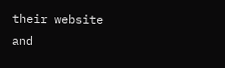their website and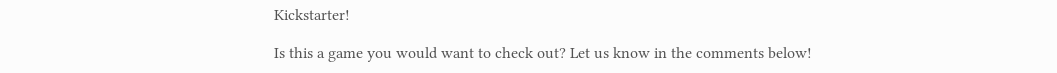Kickstarter!

Is this a game you would want to check out? Let us know in the comments below!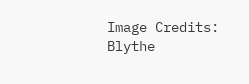Image Credits: Blythe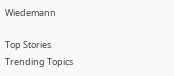Wiedemann

Top Stories
Trending Topics